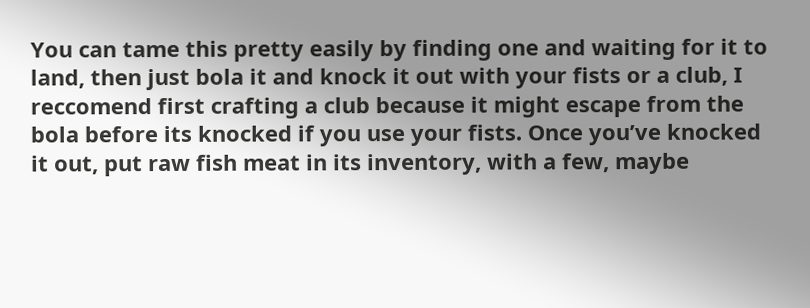You can tame this pretty easily by finding one and waiting for it to land, then just bola it and knock it out with your fists or a club, I reccomend first crafting a club because it might escape from the bola before its knocked if you use your fists. Once you’ve knocked it out, put raw fish meat in its inventory, with a few, maybe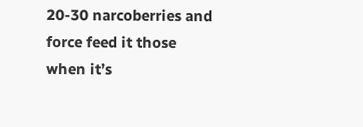20-30 narcoberries and force feed it those when it’s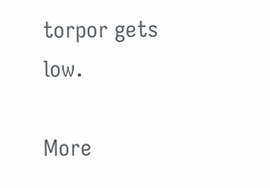torpor gets low.

More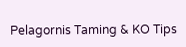Pelagornis Taming & KO Tips